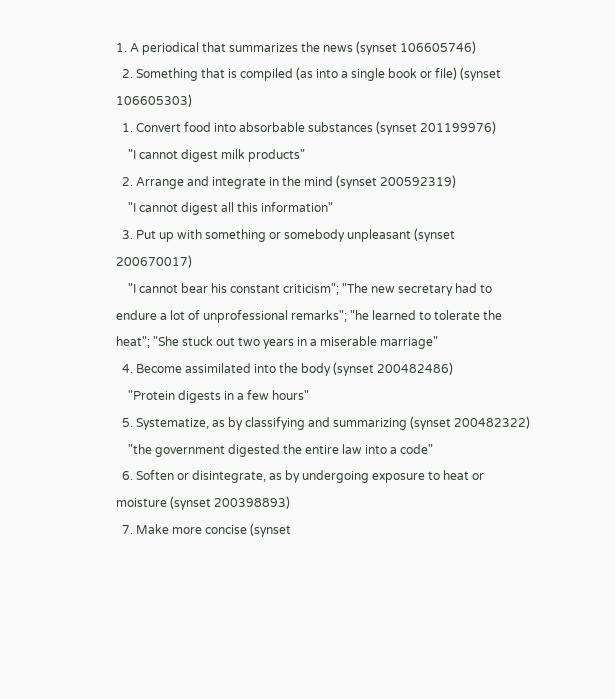1. A periodical that summarizes the news (synset 106605746)
  2. Something that is compiled (as into a single book or file) (synset 106605303)
  1. Convert food into absorbable substances (synset 201199976)
    "I cannot digest milk products"
  2. Arrange and integrate in the mind (synset 200592319)
    "I cannot digest all this information"
  3. Put up with something or somebody unpleasant (synset 200670017)
    "I cannot bear his constant criticism"; "The new secretary had to endure a lot of unprofessional remarks"; "he learned to tolerate the heat"; "She stuck out two years in a miserable marriage"
  4. Become assimilated into the body (synset 200482486)
    "Protein digests in a few hours"
  5. Systematize, as by classifying and summarizing (synset 200482322)
    "the government digested the entire law into a code"
  6. Soften or disintegrate, as by undergoing exposure to heat or moisture (synset 200398893)
  7. Make more concise (synset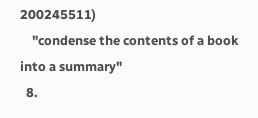200245511)
    "condense the contents of a book into a summary"
  8.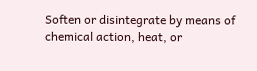Soften or disintegrate by means of chemical action, heat, or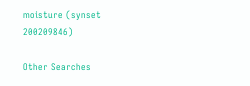moisture (synset 200209846)

Other Searches